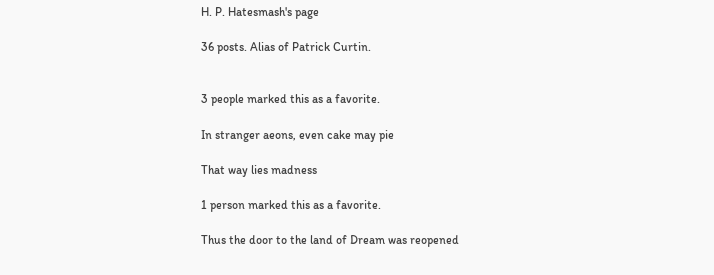H. P. Hatesmash's page

36 posts. Alias of Patrick Curtin.


3 people marked this as a favorite.

In stranger aeons, even cake may pie

That way lies madness

1 person marked this as a favorite.

Thus the door to the land of Dream was reopened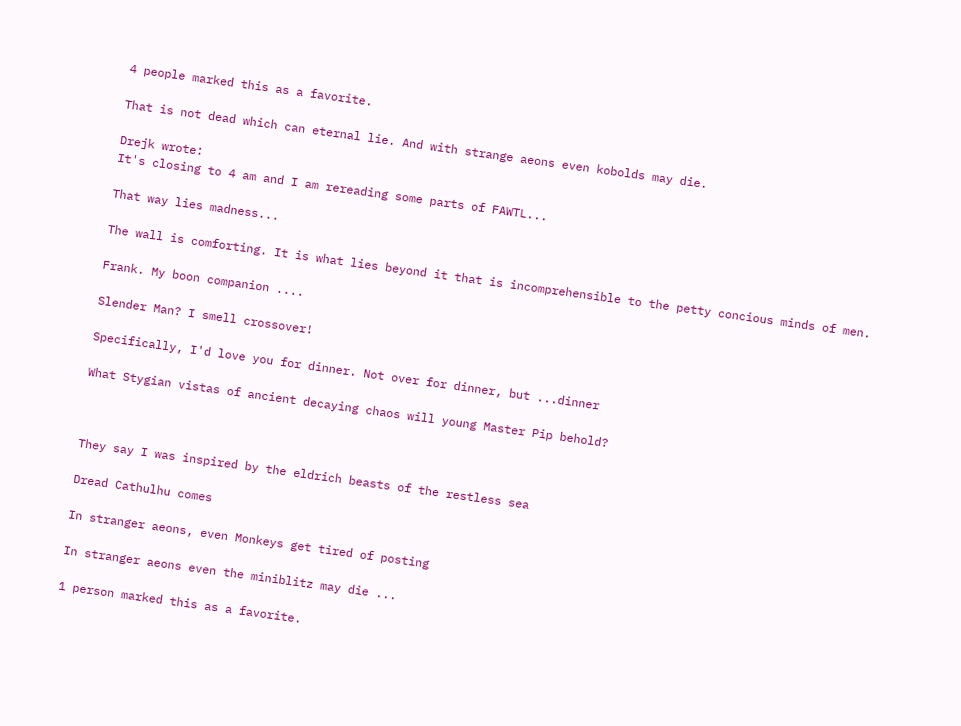4 people marked this as a favorite.

That is not dead which can eternal lie. And with strange aeons even kobolds may die.

Drejk wrote:
It's closing to 4 am and I am rereading some parts of FAWTL...

That way lies madness...

The wall is comforting. It is what lies beyond it that is incomprehensible to the petty concious minds of men.

Frank. My boon companion ....

Slender Man? I smell crossover!

Specifically, I'd love you for dinner. Not over for dinner, but ...dinner

What Stygian vistas of ancient decaying chaos will young Master Pip behold?



They say I was inspired by the eldrich beasts of the restless sea

Dread Cathulhu comes

In stranger aeons, even Monkeys get tired of posting

In stranger aeons even the miniblitz may die ...

1 person marked this as a favorite.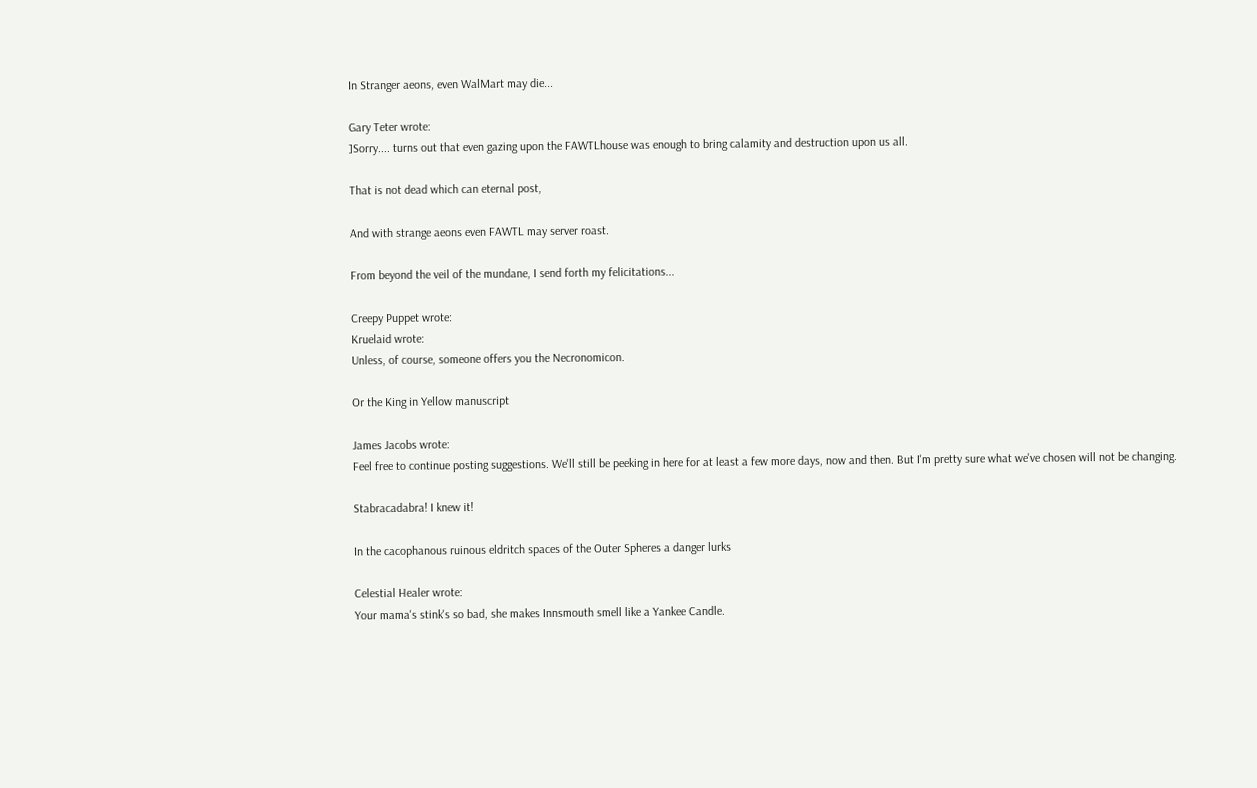In Stranger aeons, even WalMart may die...

Gary Teter wrote:
]Sorry.... turns out that even gazing upon the FAWTLhouse was enough to bring calamity and destruction upon us all.

That is not dead which can eternal post,

And with strange aeons even FAWTL may server roast.

From beyond the veil of the mundane, I send forth my felicitations...

Creepy Puppet wrote:
Kruelaid wrote:
Unless, of course, someone offers you the Necronomicon.

Or the King in Yellow manuscript

James Jacobs wrote:
Feel free to continue posting suggestions. We'll still be peeking in here for at least a few more days, now and then. But I'm pretty sure what we've chosen will not be changing.

Stabracadabra! I knew it!

In the cacophanous ruinous eldritch spaces of the Outer Spheres a danger lurks

Celestial Healer wrote:
Your mama's stink's so bad, she makes Innsmouth smell like a Yankee Candle.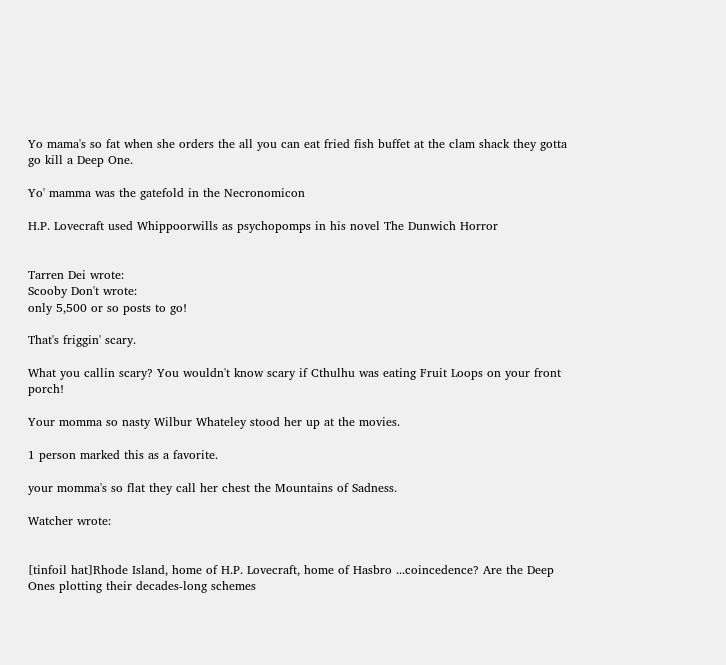Yo mama's so fat when she orders the all you can eat fried fish buffet at the clam shack they gotta go kill a Deep One.

Yo' mamma was the gatefold in the Necronomicon

H.P. Lovecraft used Whippoorwills as psychopomps in his novel The Dunwich Horror


Tarren Dei wrote:
Scooby Don't wrote:
only 5,500 or so posts to go!

That's friggin' scary.

What you callin scary? You wouldn't know scary if Cthulhu was eating Fruit Loops on your front porch!

Your momma so nasty Wilbur Whateley stood her up at the movies.

1 person marked this as a favorite.

your momma's so flat they call her chest the Mountains of Sadness.

Watcher wrote:


[tinfoil hat]Rhode Island, home of H.P. Lovecraft, home of Hasbro ...coincedence? Are the Deep Ones plotting their decades-long schemes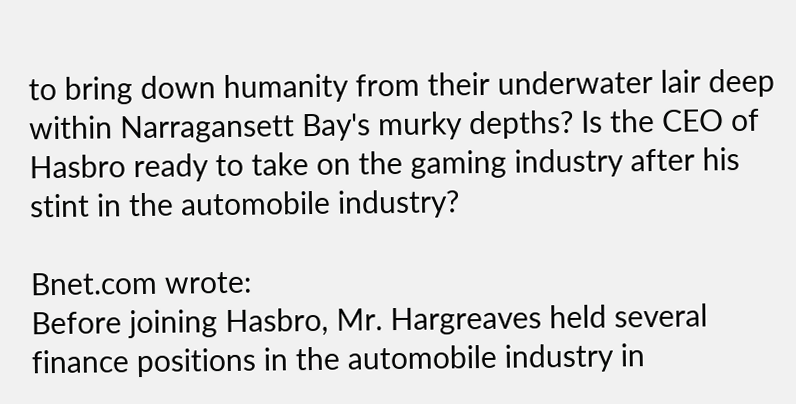to bring down humanity from their underwater lair deep within Narragansett Bay's murky depths? Is the CEO of Hasbro ready to take on the gaming industry after his stint in the automobile industry?

Bnet.com wrote:
Before joining Hasbro, Mr. Hargreaves held several finance positions in the automobile industry in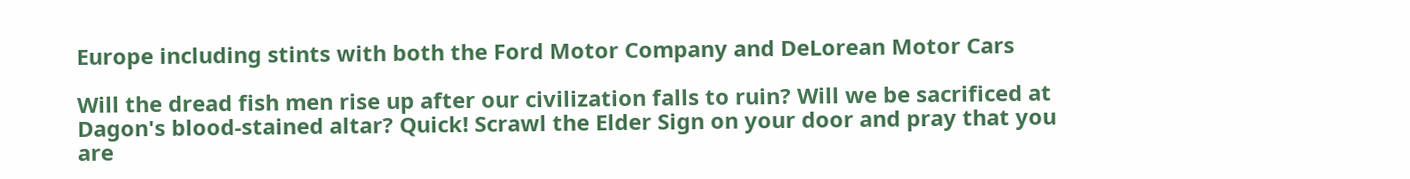Europe including stints with both the Ford Motor Company and DeLorean Motor Cars

Will the dread fish men rise up after our civilization falls to ruin? Will we be sacrificed at Dagon's blood-stained altar? Quick! Scrawl the Elder Sign on your door and pray that you are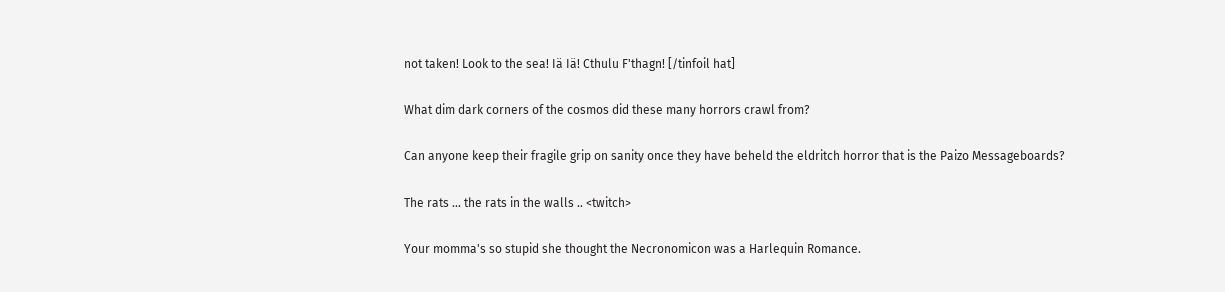not taken! Look to the sea! Iä Iä! Cthulu F'thagn! [/tinfoil hat]

What dim dark corners of the cosmos did these many horrors crawl from?

Can anyone keep their fragile grip on sanity once they have beheld the eldritch horror that is the Paizo Messageboards?

The rats ... the rats in the walls .. <twitch>

Your momma's so stupid she thought the Necronomicon was a Harlequin Romance.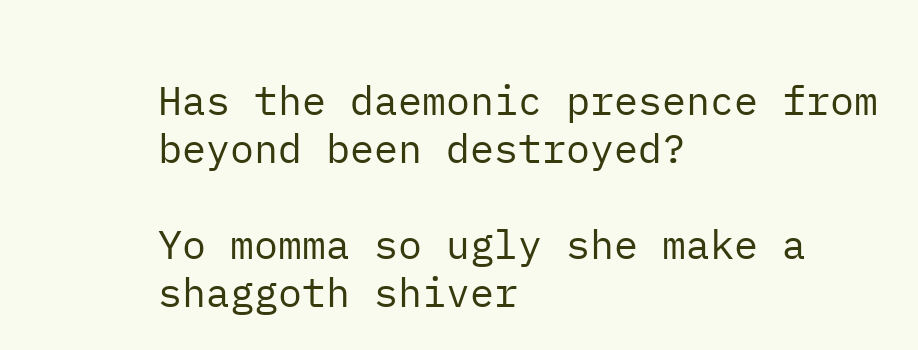Has the daemonic presence from beyond been destroyed?

Yo momma so ugly she make a shaggoth shiver